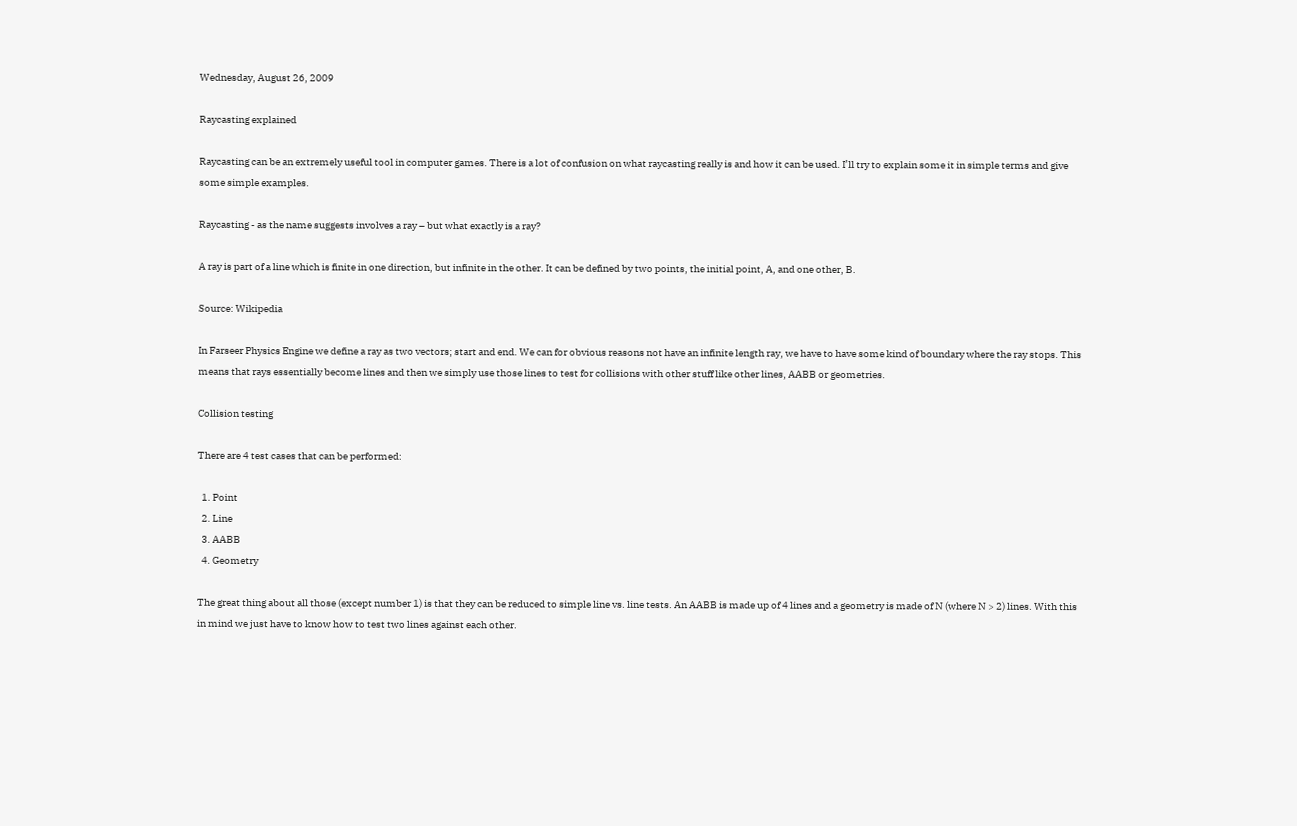Wednesday, August 26, 2009

Raycasting explained

Raycasting can be an extremely useful tool in computer games. There is a lot of confusion on what raycasting really is and how it can be used. I’ll try to explain some it in simple terms and give some simple examples.

Raycasting - as the name suggests involves a ray – but what exactly is a ray?

A ray is part of a line which is finite in one direction, but infinite in the other. It can be defined by two points, the initial point, A, and one other, B.

Source: Wikipedia

In Farseer Physics Engine we define a ray as two vectors; start and end. We can for obvious reasons not have an infinite length ray, we have to have some kind of boundary where the ray stops. This means that rays essentially become lines and then we simply use those lines to test for collisions with other stuff like other lines, AABB or geometries.

Collision testing

There are 4 test cases that can be performed:

  1. Point
  2. Line
  3. AABB
  4. Geometry

The great thing about all those (except number 1) is that they can be reduced to simple line vs. line tests. An AABB is made up of 4 lines and a geometry is made of N (where N > 2) lines. With this in mind we just have to know how to test two lines against each other.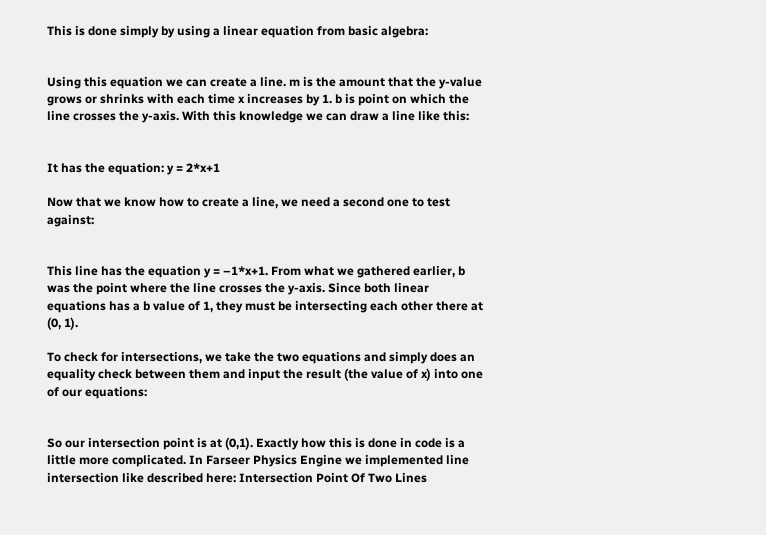This is done simply by using a linear equation from basic algebra:


Using this equation we can create a line. m is the amount that the y-value grows or shrinks with each time x increases by 1. b is point on which the line crosses the y-axis. With this knowledge we can draw a line like this:


It has the equation: y = 2*x+1

Now that we know how to create a line, we need a second one to test against:


This line has the equation y = –1*x+1. From what we gathered earlier, b was the point where the line crosses the y-axis. Since both linear equations has a b value of 1, they must be intersecting each other there at (0, 1).

To check for intersections, we take the two equations and simply does an equality check between them and input the result (the value of x) into one of our equations:


So our intersection point is at (0,1). Exactly how this is done in code is a little more complicated. In Farseer Physics Engine we implemented line intersection like described here: Intersection Point Of Two Lines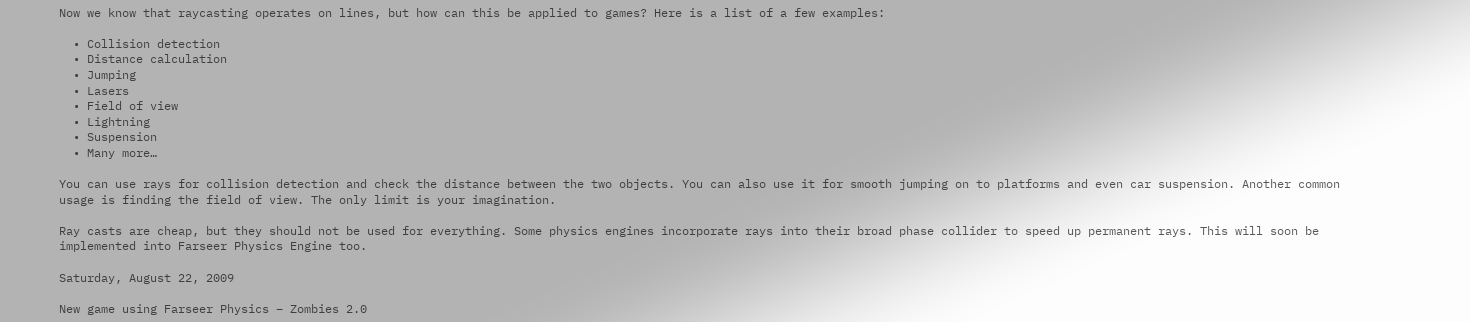Now we know that raycasting operates on lines, but how can this be applied to games? Here is a list of a few examples:

  • Collision detection
  • Distance calculation
  • Jumping
  • Lasers
  • Field of view
  • Lightning
  • Suspension
  • Many more…

You can use rays for collision detection and check the distance between the two objects. You can also use it for smooth jumping on to platforms and even car suspension. Another common usage is finding the field of view. The only limit is your imagination.

Ray casts are cheap, but they should not be used for everything. Some physics engines incorporate rays into their broad phase collider to speed up permanent rays. This will soon be implemented into Farseer Physics Engine too.

Saturday, August 22, 2009

New game using Farseer Physics – Zombies 2.0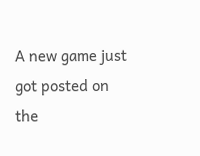A new game just got posted on the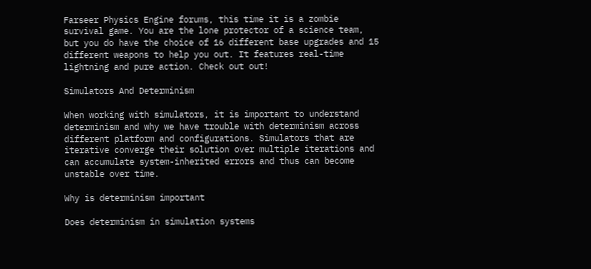Farseer Physics Engine forums, this time it is a zombie survival game. You are the lone protector of a science team, but you do have the choice of 16 different base upgrades and 15 different weapons to help you out. It features real-time lightning and pure action. Check out out!

Simulators And Determinism

When working with simulators, it is important to understand determinism and why we have trouble with determinism across different platform and configurations. Simulators that are iterative converge their solution over multiple iterations and can accumulate system-inherited errors and thus can become unstable over time.

Why is determinism important

Does determinism in simulation systems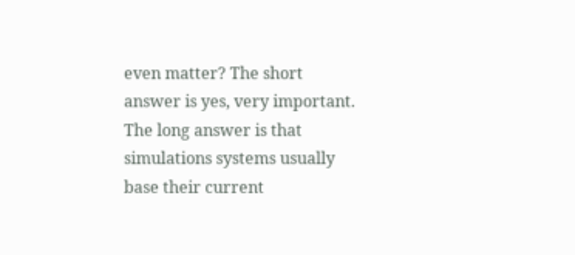even matter? The short answer is yes, very important. The long answer is that simulations systems usually base their current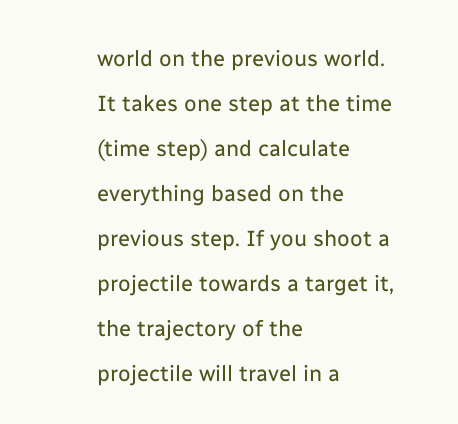world on the previous world. It takes one step at the time (time step) and calculate everything based on the previous step. If you shoot a projectile towards a target it, the trajectory of the projectile will travel in a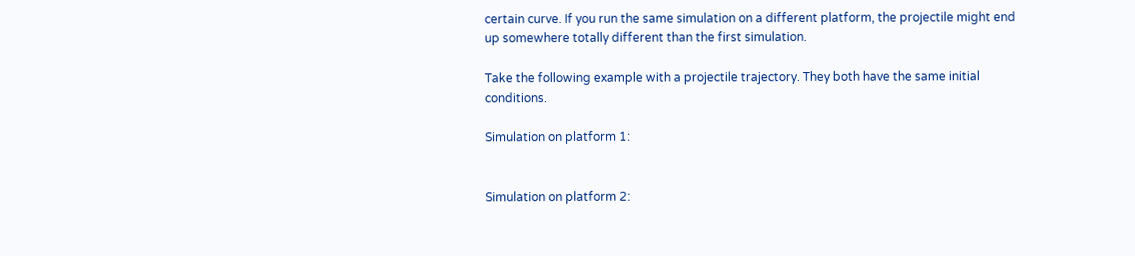certain curve. If you run the same simulation on a different platform, the projectile might end up somewhere totally different than the first simulation.

Take the following example with a projectile trajectory. They both have the same initial conditions.

Simulation on platform 1:


Simulation on platform 2: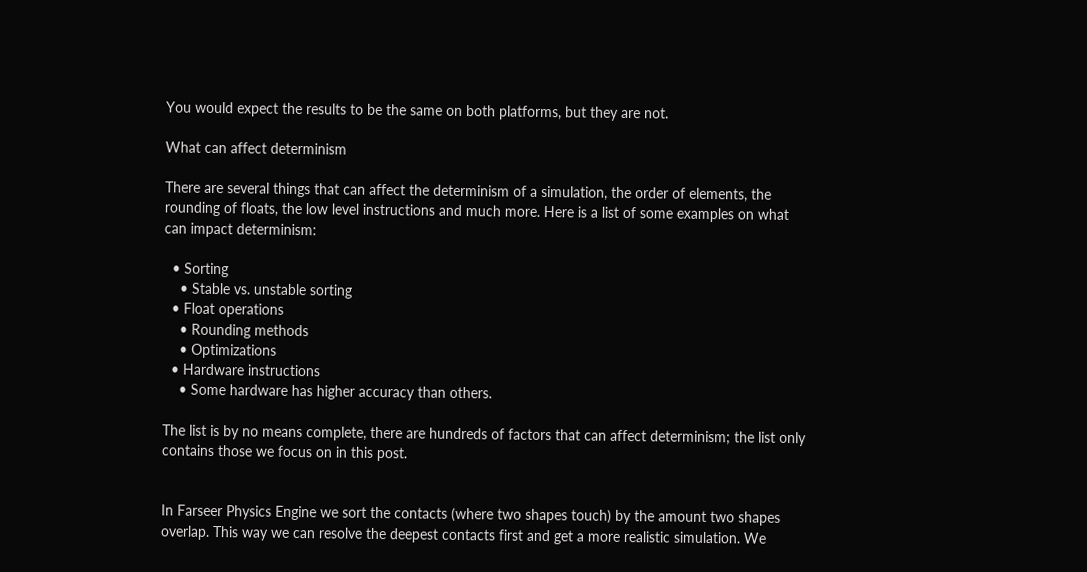You would expect the results to be the same on both platforms, but they are not.

What can affect determinism

There are several things that can affect the determinism of a simulation, the order of elements, the rounding of floats, the low level instructions and much more. Here is a list of some examples on what can impact determinism:

  • Sorting
    • Stable vs. unstable sorting
  • Float operations
    • Rounding methods
    • Optimizations
  • Hardware instructions
    • Some hardware has higher accuracy than others.

The list is by no means complete, there are hundreds of factors that can affect determinism; the list only contains those we focus on in this post.


In Farseer Physics Engine we sort the contacts (where two shapes touch) by the amount two shapes overlap. This way we can resolve the deepest contacts first and get a more realistic simulation. We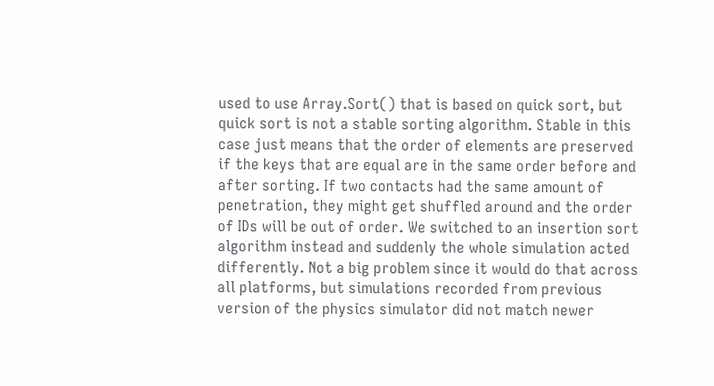used to use Array.Sort() that is based on quick sort, but quick sort is not a stable sorting algorithm. Stable in this case just means that the order of elements are preserved if the keys that are equal are in the same order before and after sorting. If two contacts had the same amount of penetration, they might get shuffled around and the order of IDs will be out of order. We switched to an insertion sort algorithm instead and suddenly the whole simulation acted differently. Not a big problem since it would do that across all platforms, but simulations recorded from previous version of the physics simulator did not match newer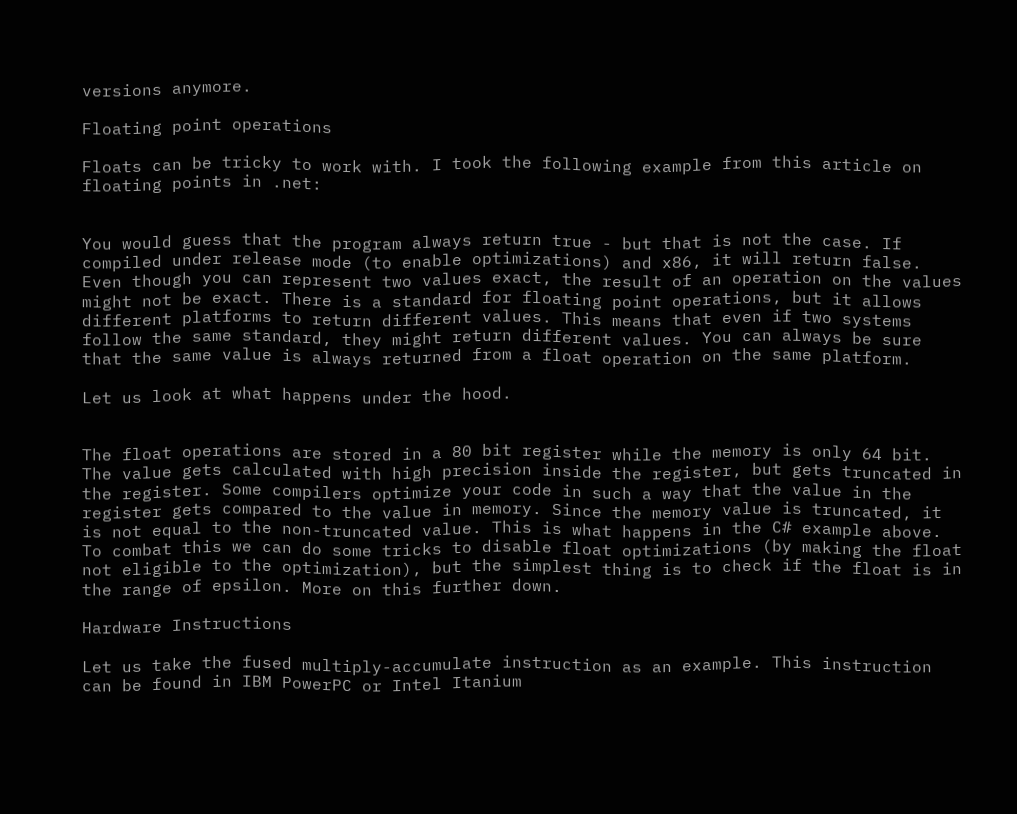versions anymore.

Floating point operations

Floats can be tricky to work with. I took the following example from this article on floating points in .net:


You would guess that the program always return true - but that is not the case. If compiled under release mode (to enable optimizations) and x86, it will return false. Even though you can represent two values exact, the result of an operation on the values might not be exact. There is a standard for floating point operations, but it allows different platforms to return different values. This means that even if two systems follow the same standard, they might return different values. You can always be sure that the same value is always returned from a float operation on the same platform.

Let us look at what happens under the hood.


The float operations are stored in a 80 bit register while the memory is only 64 bit. The value gets calculated with high precision inside the register, but gets truncated in the register. Some compilers optimize your code in such a way that the value in the register gets compared to the value in memory. Since the memory value is truncated, it is not equal to the non-truncated value. This is what happens in the C# example above. To combat this we can do some tricks to disable float optimizations (by making the float not eligible to the optimization), but the simplest thing is to check if the float is in the range of epsilon. More on this further down.

Hardware Instructions

Let us take the fused multiply-accumulate instruction as an example. This instruction can be found in IBM PowerPC or Intel Itanium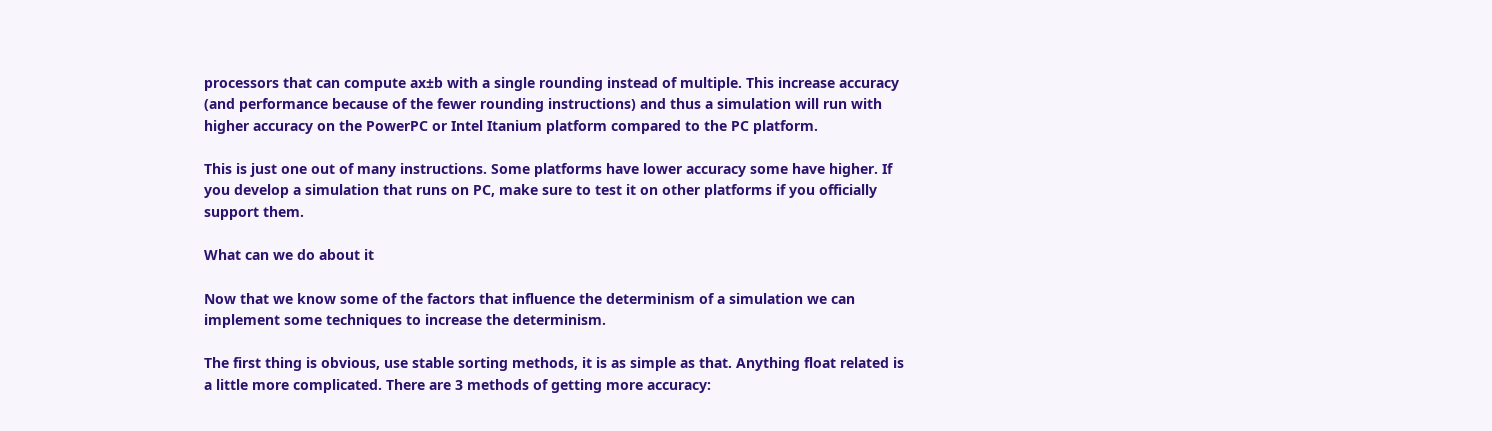processors that can compute ax±b with a single rounding instead of multiple. This increase accuracy (and performance because of the fewer rounding instructions) and thus a simulation will run with higher accuracy on the PowerPC or Intel Itanium platform compared to the PC platform.

This is just one out of many instructions. Some platforms have lower accuracy some have higher. If you develop a simulation that runs on PC, make sure to test it on other platforms if you officially support them.

What can we do about it

Now that we know some of the factors that influence the determinism of a simulation we can implement some techniques to increase the determinism.

The first thing is obvious, use stable sorting methods, it is as simple as that. Anything float related is a little more complicated. There are 3 methods of getting more accuracy: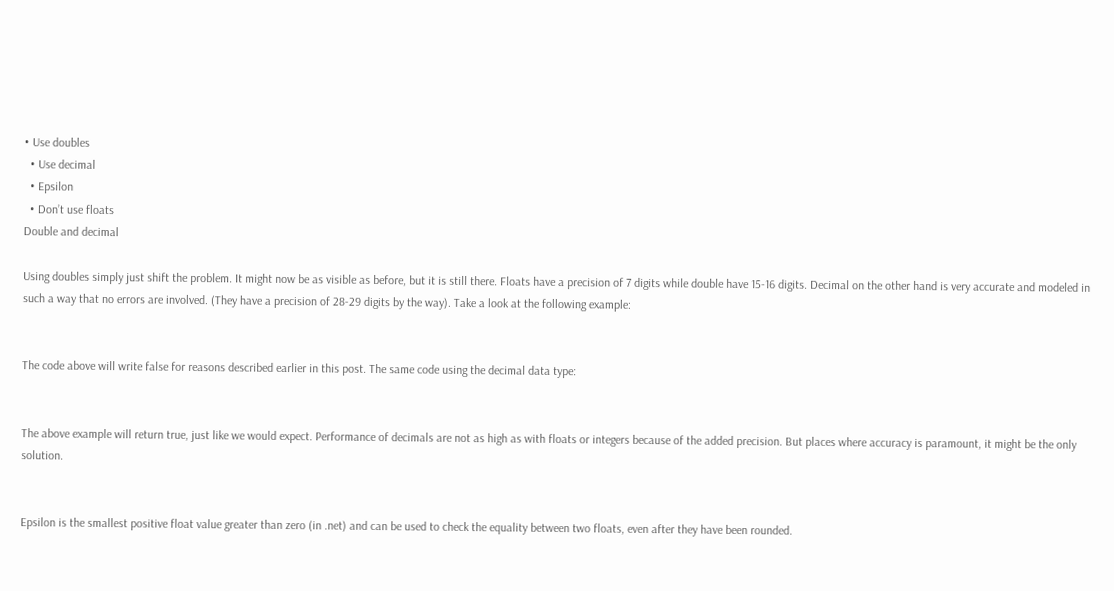• Use doubles
  • Use decimal
  • Epsilon
  • Don’t use floats
Double and decimal

Using doubles simply just shift the problem. It might now be as visible as before, but it is still there. Floats have a precision of 7 digits while double have 15-16 digits. Decimal on the other hand is very accurate and modeled in such a way that no errors are involved. (They have a precision of 28-29 digits by the way). Take a look at the following example:


The code above will write false for reasons described earlier in this post. The same code using the decimal data type:


The above example will return true, just like we would expect. Performance of decimals are not as high as with floats or integers because of the added precision. But places where accuracy is paramount, it might be the only solution.


Epsilon is the smallest positive float value greater than zero (in .net) and can be used to check the equality between two floats, even after they have been rounded.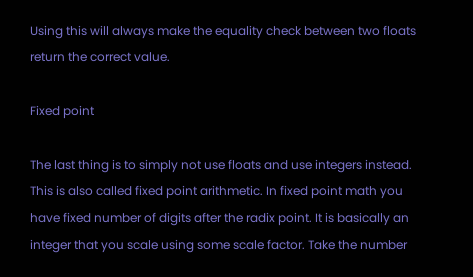Using this will always make the equality check between two floats return the correct value.

Fixed point

The last thing is to simply not use floats and use integers instead. This is also called fixed point arithmetic. In fixed point math you have fixed number of digits after the radix point. It is basically an integer that you scale using some scale factor. Take the number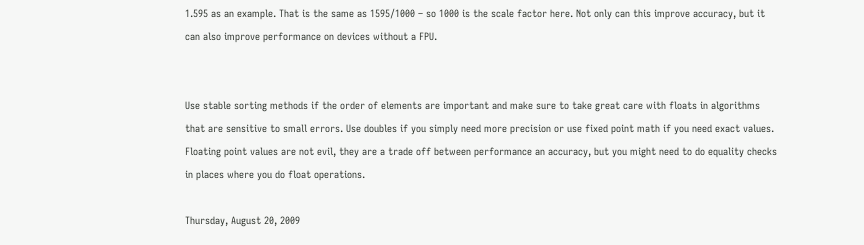1.595 as an example. That is the same as 1595/1000 – so 1000 is the scale factor here. Not only can this improve accuracy, but it can also improve performance on devices without a FPU.


Use stable sorting methods if the order of elements are important and make sure to take great care with floats in algorithms that are sensitive to small errors. Use doubles if you simply need more precision or use fixed point math if you need exact values. Floating point values are not evil, they are a trade off between performance an accuracy, but you might need to do equality checks in places where you do float operations.

Thursday, August 20, 2009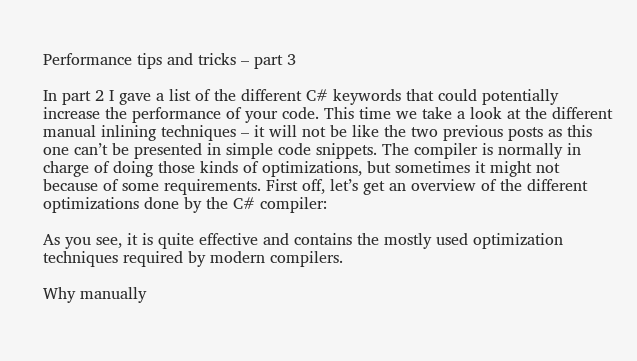Performance tips and tricks – part 3

In part 2 I gave a list of the different C# keywords that could potentially increase the performance of your code. This time we take a look at the different manual inlining techniques – it will not be like the two previous posts as this one can’t be presented in simple code snippets. The compiler is normally in charge of doing those kinds of optimizations, but sometimes it might not because of some requirements. First off, let’s get an overview of the different optimizations done by the C# compiler:

As you see, it is quite effective and contains the mostly used optimization techniques required by modern compilers.

Why manually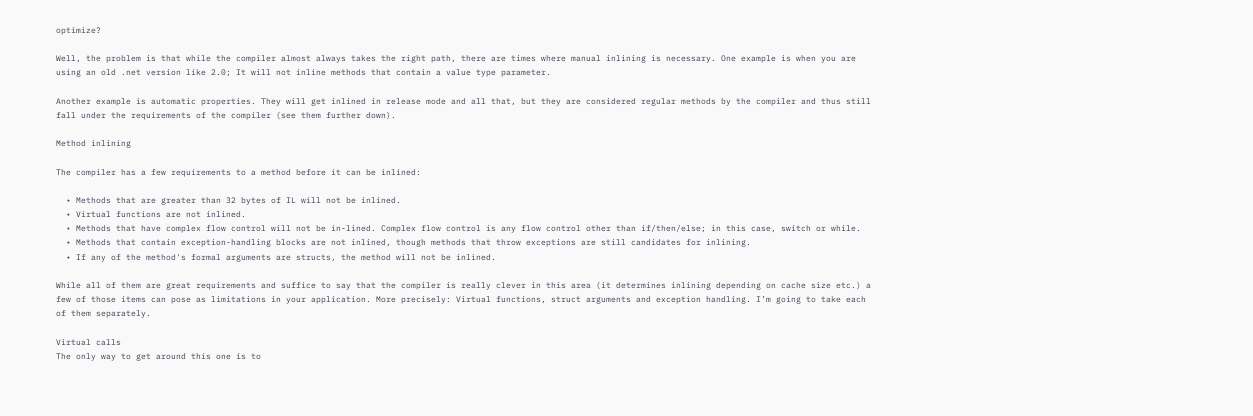optimize?

Well, the problem is that while the compiler almost always takes the right path, there are times where manual inlining is necessary. One example is when you are using an old .net version like 2.0; It will not inline methods that contain a value type parameter.

Another example is automatic properties. They will get inlined in release mode and all that, but they are considered regular methods by the compiler and thus still fall under the requirements of the compiler (see them further down).

Method inlining

The compiler has a few requirements to a method before it can be inlined:

  • Methods that are greater than 32 bytes of IL will not be inlined.
  • Virtual functions are not inlined.
  • Methods that have complex flow control will not be in-lined. Complex flow control is any flow control other than if/then/else; in this case, switch or while.
  • Methods that contain exception-handling blocks are not inlined, though methods that throw exceptions are still candidates for inlining.
  • If any of the method's formal arguments are structs, the method will not be inlined.

While all of them are great requirements and suffice to say that the compiler is really clever in this area (it determines inlining depending on cache size etc.) a few of those items can pose as limitations in your application. More precisely: Virtual functions, struct arguments and exception handling. I’m going to take each of them separately.

Virtual calls
The only way to get around this one is to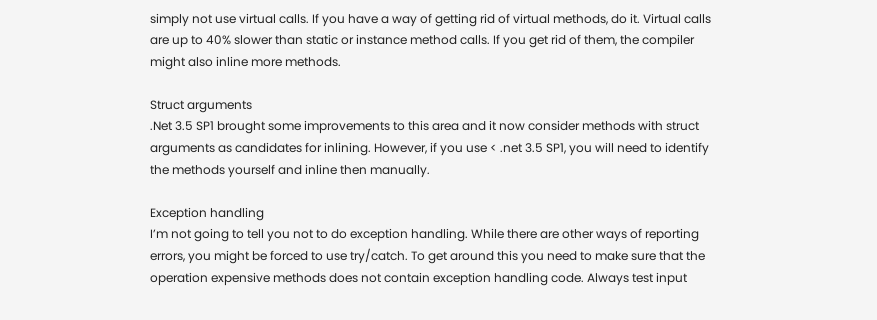simply not use virtual calls. If you have a way of getting rid of virtual methods, do it. Virtual calls are up to 40% slower than static or instance method calls. If you get rid of them, the compiler might also inline more methods.

Struct arguments
.Net 3.5 SP1 brought some improvements to this area and it now consider methods with struct arguments as candidates for inlining. However, if you use < .net 3.5 SP1, you will need to identify the methods yourself and inline then manually.

Exception handling
I’m not going to tell you not to do exception handling. While there are other ways of reporting errors, you might be forced to use try/catch. To get around this you need to make sure that the operation expensive methods does not contain exception handling code. Always test input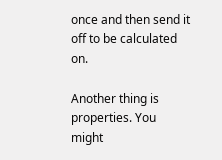once and then send it off to be calculated on.

Another thing is properties. You might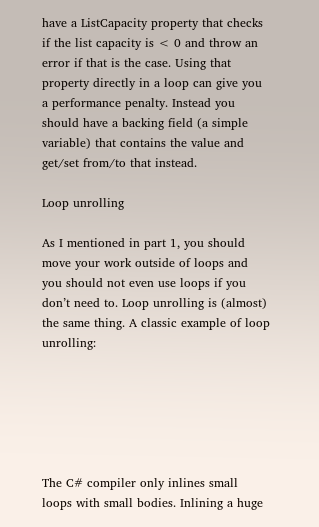have a ListCapacity property that checks if the list capacity is < 0 and throw an error if that is the case. Using that property directly in a loop can give you a performance penalty. Instead you should have a backing field (a simple variable) that contains the value and get/set from/to that instead.

Loop unrolling

As I mentioned in part 1, you should move your work outside of loops and you should not even use loops if you don’t need to. Loop unrolling is (almost) the same thing. A classic example of loop unrolling:






The C# compiler only inlines small loops with small bodies. Inlining a huge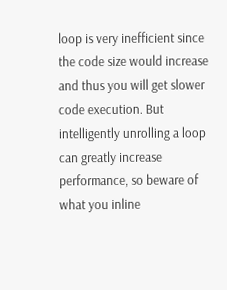loop is very inefficient since the code size would increase and thus you will get slower code execution. But intelligently unrolling a loop can greatly increase performance, so beware of what you inline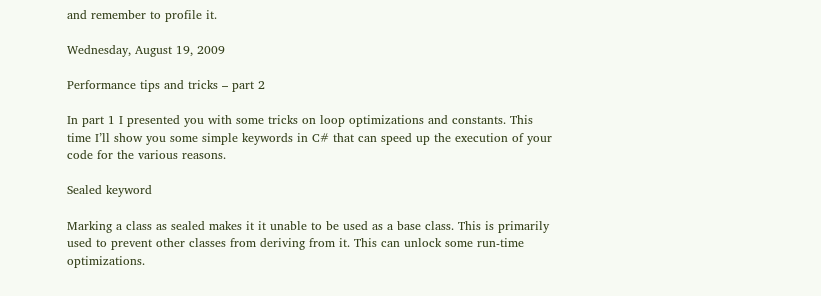and remember to profile it.

Wednesday, August 19, 2009

Performance tips and tricks – part 2

In part 1 I presented you with some tricks on loop optimizations and constants. This time I’ll show you some simple keywords in C# that can speed up the execution of your code for the various reasons.

Sealed keyword

Marking a class as sealed makes it it unable to be used as a base class. This is primarily used to prevent other classes from deriving from it. This can unlock some run-time optimizations.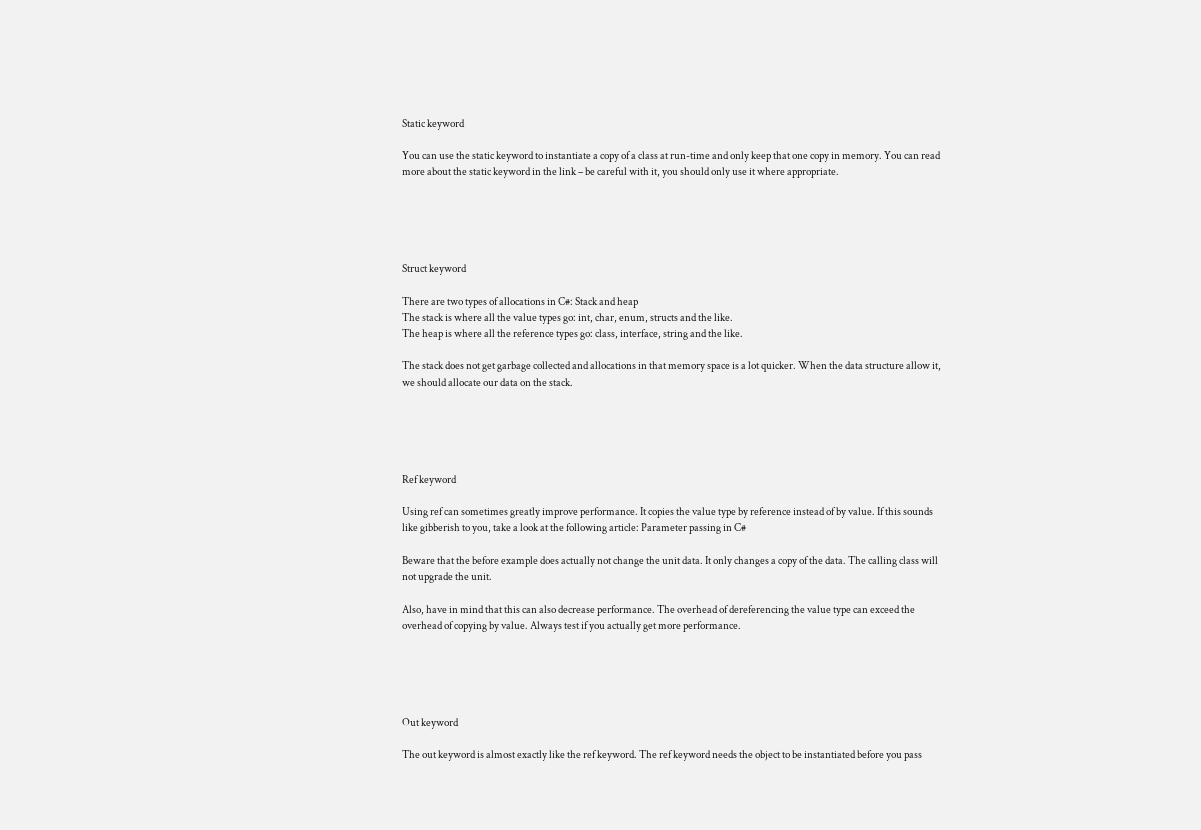Static keyword

You can use the static keyword to instantiate a copy of a class at run-time and only keep that one copy in memory. You can read more about the static keyword in the link – be careful with it, you should only use it where appropriate.





Struct keyword

There are two types of allocations in C#: Stack and heap
The stack is where all the value types go: int, char, enum, structs and the like.
The heap is where all the reference types go: class, interface, string and the like.

The stack does not get garbage collected and allocations in that memory space is a lot quicker. When the data structure allow it, we should allocate our data on the stack.





Ref keyword

Using ref can sometimes greatly improve performance. It copies the value type by reference instead of by value. If this sounds like gibberish to you, take a look at the following article: Parameter passing in C#

Beware that the before example does actually not change the unit data. It only changes a copy of the data. The calling class will not upgrade the unit.

Also, have in mind that this can also decrease performance. The overhead of dereferencing the value type can exceed the overhead of copying by value. Always test if you actually get more performance.





Out keyword

The out keyword is almost exactly like the ref keyword. The ref keyword needs the object to be instantiated before you pass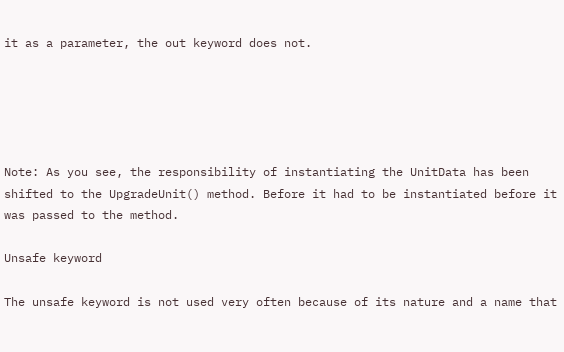it as a parameter, the out keyword does not.





Note: As you see, the responsibility of instantiating the UnitData has been shifted to the UpgradeUnit() method. Before it had to be instantiated before it was passed to the method.

Unsafe keyword

The unsafe keyword is not used very often because of its nature and a name that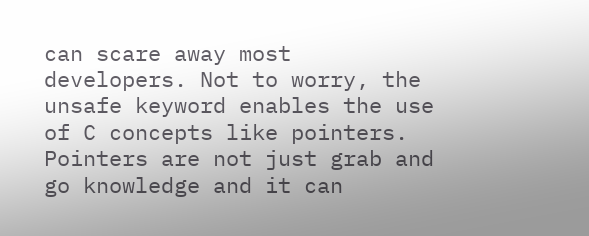can scare away most developers. Not to worry, the unsafe keyword enables the use of C concepts like pointers. Pointers are not just grab and go knowledge and it can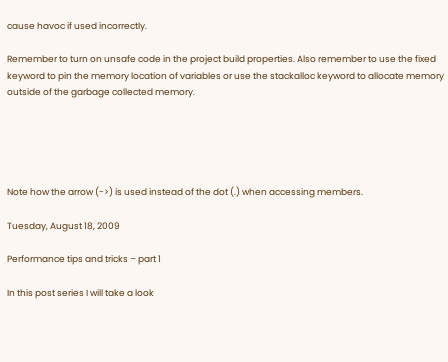cause havoc if used incorrectly.

Remember to turn on unsafe code in the project build properties. Also remember to use the fixed keyword to pin the memory location of variables or use the stackalloc keyword to allocate memory outside of the garbage collected memory.





Note how the arrow (->) is used instead of the dot (.) when accessing members.

Tuesday, August 18, 2009

Performance tips and tricks – part 1

In this post series I will take a look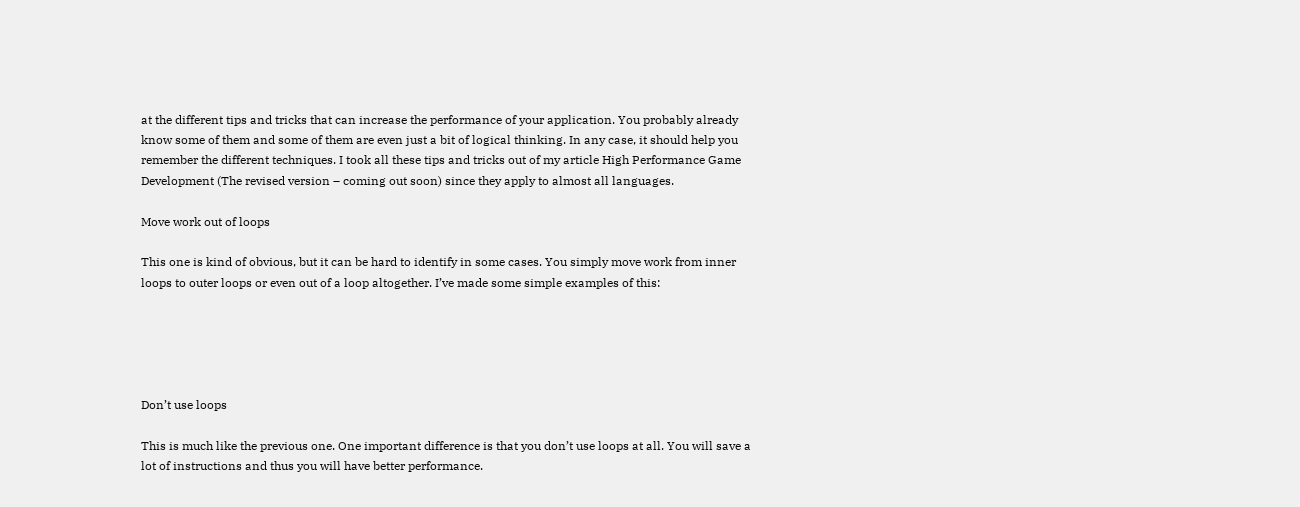at the different tips and tricks that can increase the performance of your application. You probably already know some of them and some of them are even just a bit of logical thinking. In any case, it should help you remember the different techniques. I took all these tips and tricks out of my article High Performance Game Development (The revised version – coming out soon) since they apply to almost all languages.

Move work out of loops

This one is kind of obvious, but it can be hard to identify in some cases. You simply move work from inner loops to outer loops or even out of a loop altogether. I’ve made some simple examples of this:





Don’t use loops

This is much like the previous one. One important difference is that you don’t use loops at all. You will save a lot of instructions and thus you will have better performance.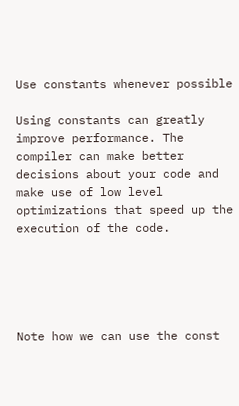Use constants whenever possible

Using constants can greatly improve performance. The compiler can make better decisions about your code and make use of low level optimizations that speed up the execution of the code.





Note how we can use the const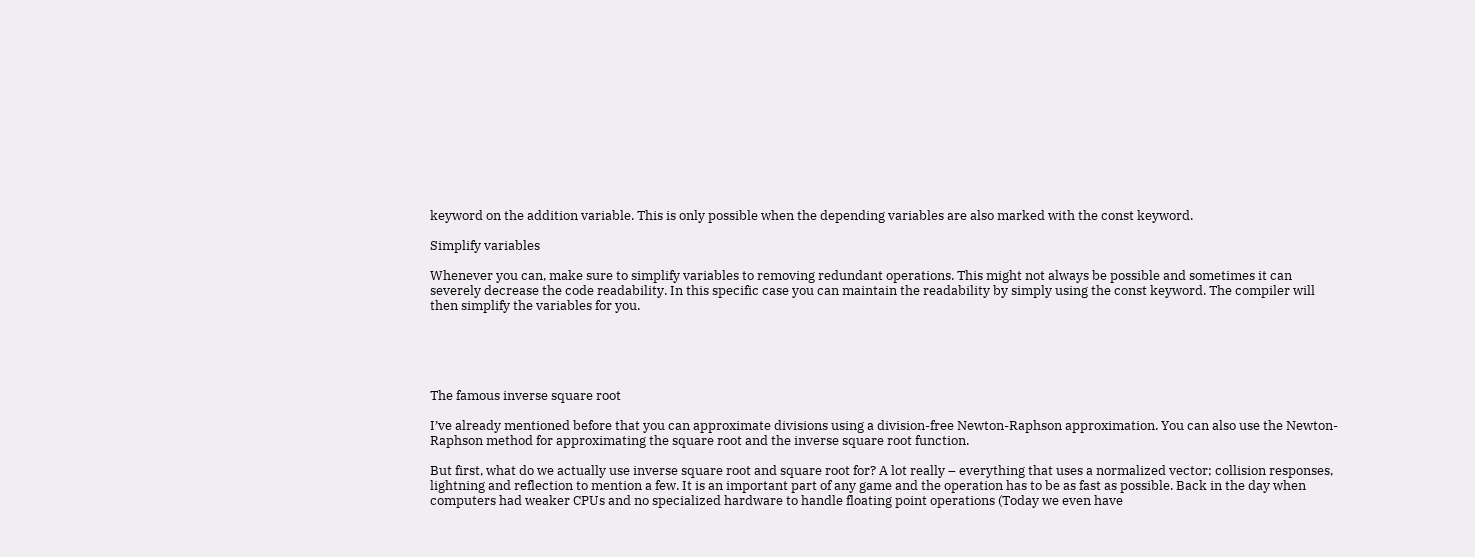keyword on the addition variable. This is only possible when the depending variables are also marked with the const keyword.

Simplify variables

Whenever you can, make sure to simplify variables to removing redundant operations. This might not always be possible and sometimes it can severely decrease the code readability. In this specific case you can maintain the readability by simply using the const keyword. The compiler will then simplify the variables for you.





The famous inverse square root

I’ve already mentioned before that you can approximate divisions using a division-free Newton-Raphson approximation. You can also use the Newton-Raphson method for approximating the square root and the inverse square root function.

But first, what do we actually use inverse square root and square root for? A lot really – everything that uses a normalized vector; collision responses, lightning and reflection to mention a few. It is an important part of any game and the operation has to be as fast as possible. Back in the day when computers had weaker CPUs and no specialized hardware to handle floating point operations (Today we even have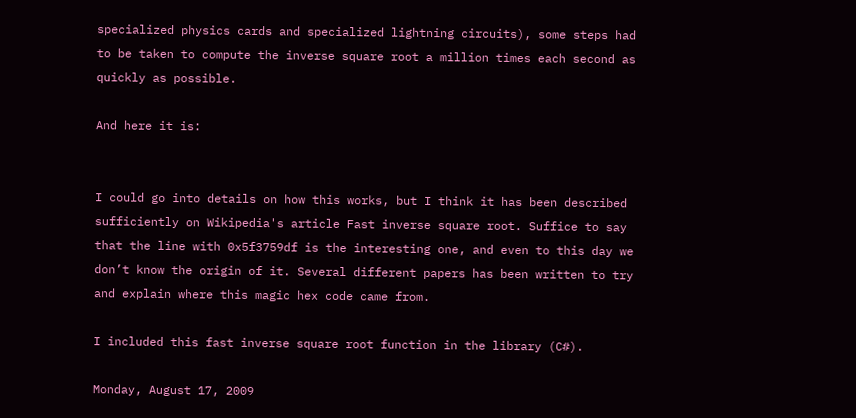specialized physics cards and specialized lightning circuits), some steps had to be taken to compute the inverse square root a million times each second as quickly as possible.

And here it is:


I could go into details on how this works, but I think it has been described sufficiently on Wikipedia's article Fast inverse square root. Suffice to say that the line with 0x5f3759df is the interesting one, and even to this day we don’t know the origin of it. Several different papers has been written to try and explain where this magic hex code came from.

I included this fast inverse square root function in the library (C#).

Monday, August 17, 2009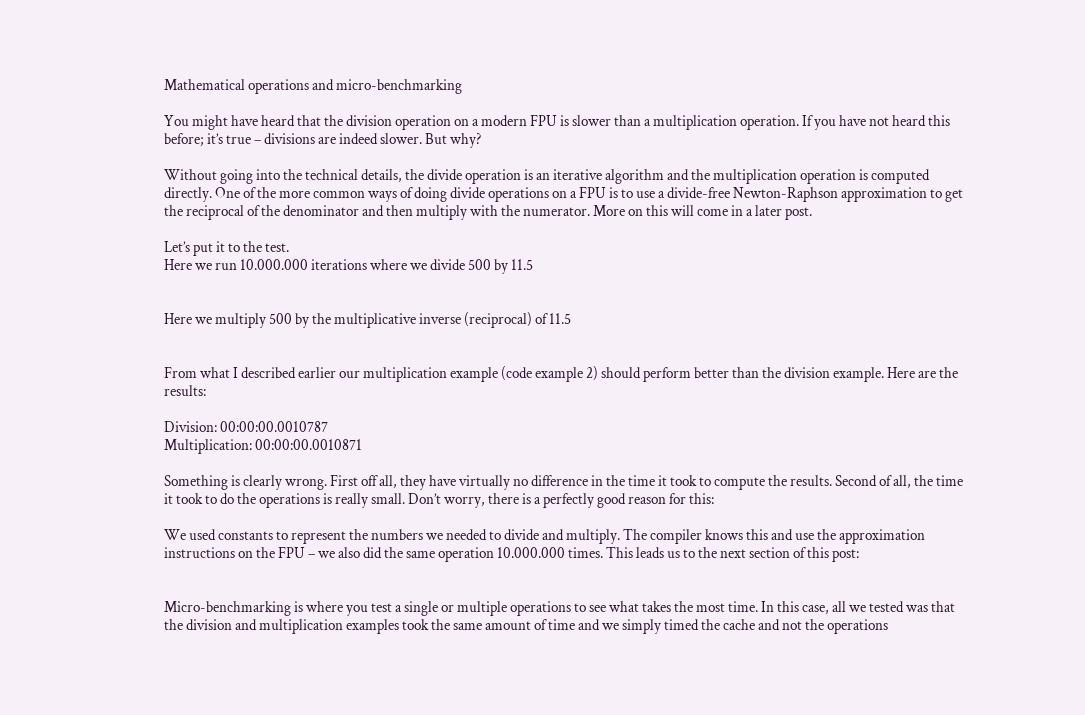Mathematical operations and micro-benchmarking

You might have heard that the division operation on a modern FPU is slower than a multiplication operation. If you have not heard this before; it’s true – divisions are indeed slower. But why?

Without going into the technical details, the divide operation is an iterative algorithm and the multiplication operation is computed directly. One of the more common ways of doing divide operations on a FPU is to use a divide-free Newton-Raphson approximation to get the reciprocal of the denominator and then multiply with the numerator. More on this will come in a later post.

Let’s put it to the test.
Here we run 10.000.000 iterations where we divide 500 by 11.5


Here we multiply 500 by the multiplicative inverse (reciprocal) of 11.5


From what I described earlier our multiplication example (code example 2) should perform better than the division example. Here are the results:

Division: 00:00:00.0010787
Multiplication: 00:00:00.0010871

Something is clearly wrong. First off all, they have virtually no difference in the time it took to compute the results. Second of all, the time it took to do the operations is really small. Don’t worry, there is a perfectly good reason for this:

We used constants to represent the numbers we needed to divide and multiply. The compiler knows this and use the approximation instructions on the FPU – we also did the same operation 10.000.000 times. This leads us to the next section of this post:


Micro-benchmarking is where you test a single or multiple operations to see what takes the most time. In this case, all we tested was that the division and multiplication examples took the same amount of time and we simply timed the cache and not the operations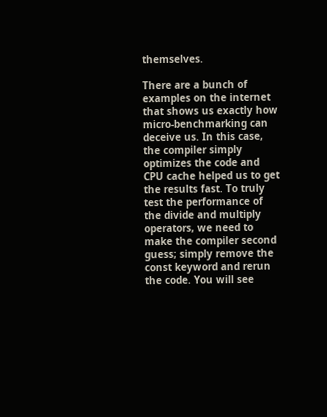themselves.

There are a bunch of examples on the internet that shows us exactly how micro-benchmarking can deceive us. In this case, the compiler simply optimizes the code and CPU cache helped us to get the results fast. To truly test the performance of the divide and multiply operators, we need to make the compiler second guess; simply remove the const keyword and rerun the code. You will see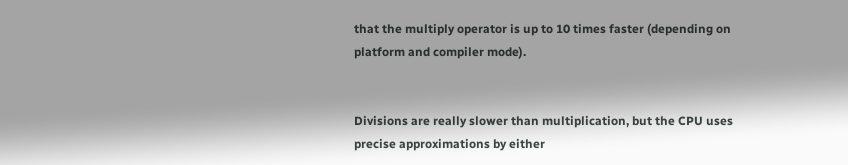that the multiply operator is up to 10 times faster (depending on platform and compiler mode).


Divisions are really slower than multiplication, but the CPU uses precise approximations by either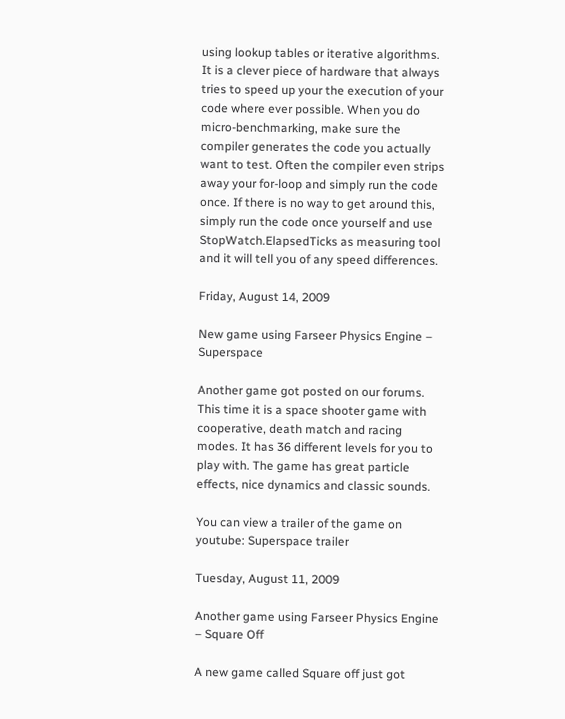using lookup tables or iterative algorithms. It is a clever piece of hardware that always tries to speed up your the execution of your code where ever possible. When you do micro-benchmarking, make sure the compiler generates the code you actually want to test. Often the compiler even strips away your for-loop and simply run the code once. If there is no way to get around this, simply run the code once yourself and use StopWatch.ElapsedTicks as measuring tool and it will tell you of any speed differences.

Friday, August 14, 2009

New game using Farseer Physics Engine – Superspace

Another game got posted on our forums. This time it is a space shooter game with cooperative, death match and racing modes. It has 36 different levels for you to play with. The game has great particle effects, nice dynamics and classic sounds.

You can view a trailer of the game on youtube: Superspace trailer

Tuesday, August 11, 2009

Another game using Farseer Physics Engine – Square Off

A new game called Square off just got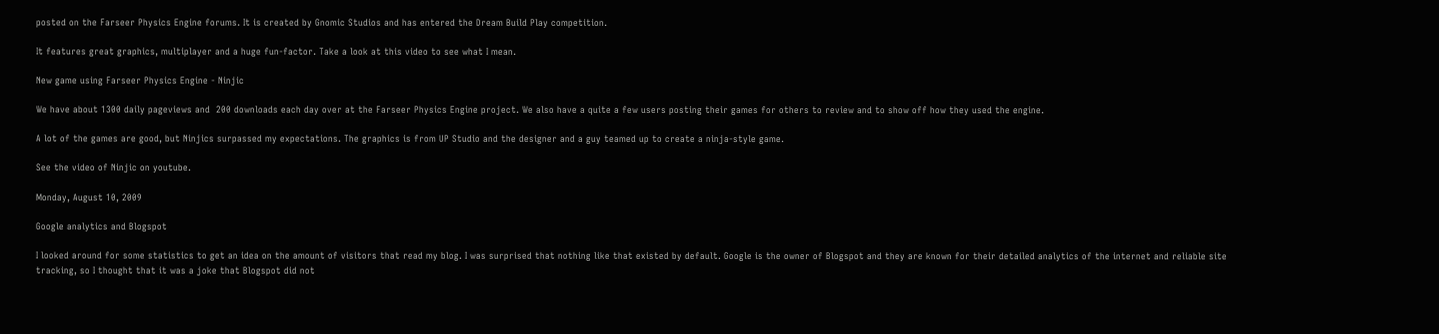posted on the Farseer Physics Engine forums. It is created by Gnomic Studios and has entered the Dream Build Play competition.

It features great graphics, multiplayer and a huge fun-factor. Take a look at this video to see what I mean.

New game using Farseer Physics Engine - Ninjic

We have about 1300 daily pageviews and  200 downloads each day over at the Farseer Physics Engine project. We also have a quite a few users posting their games for others to review and to show off how they used the engine.

A lot of the games are good, but Ninjics surpassed my expectations. The graphics is from UP Studio and the designer and a guy teamed up to create a ninja-style game.

See the video of Ninjic on youtube.

Monday, August 10, 2009

Google analytics and Blogspot

I looked around for some statistics to get an idea on the amount of visitors that read my blog. I was surprised that nothing like that existed by default. Google is the owner of Blogspot and they are known for their detailed analytics of the internet and reliable site tracking, so I thought that it was a joke that Blogspot did not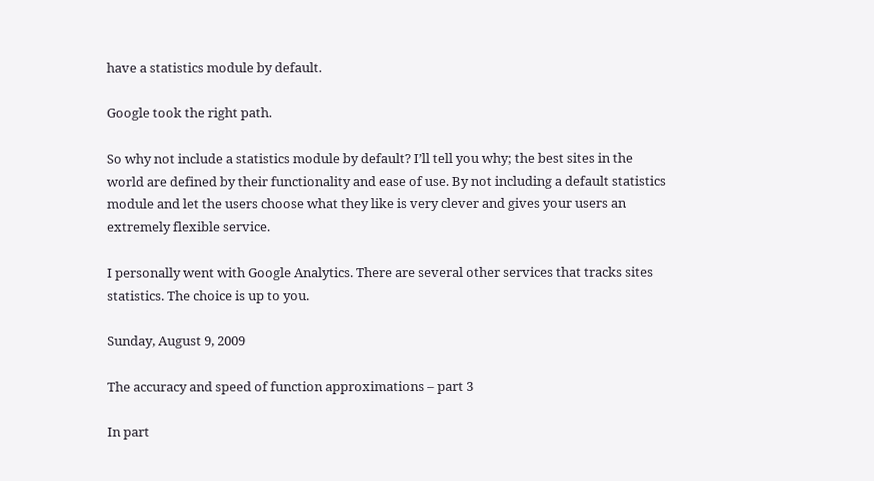have a statistics module by default.

Google took the right path.

So why not include a statistics module by default? I’ll tell you why; the best sites in the world are defined by their functionality and ease of use. By not including a default statistics module and let the users choose what they like is very clever and gives your users an extremely flexible service.

I personally went with Google Analytics. There are several other services that tracks sites statistics. The choice is up to you.

Sunday, August 9, 2009

The accuracy and speed of function approximations – part 3

In part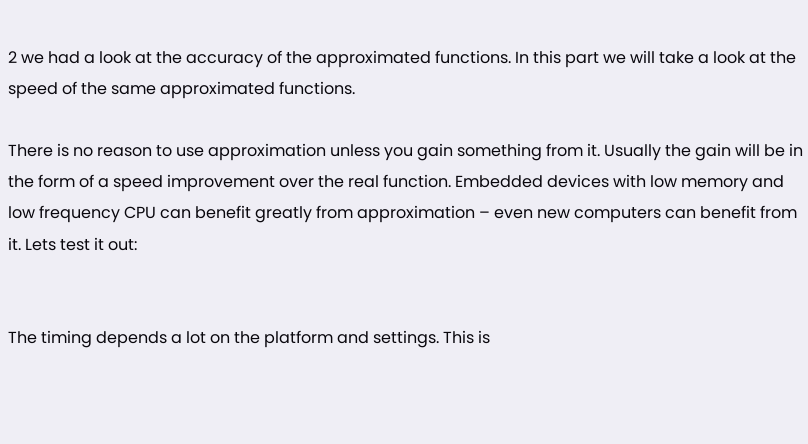2 we had a look at the accuracy of the approximated functions. In this part we will take a look at the speed of the same approximated functions.

There is no reason to use approximation unless you gain something from it. Usually the gain will be in the form of a speed improvement over the real function. Embedded devices with low memory and low frequency CPU can benefit greatly from approximation – even new computers can benefit from it. Lets test it out:


The timing depends a lot on the platform and settings. This is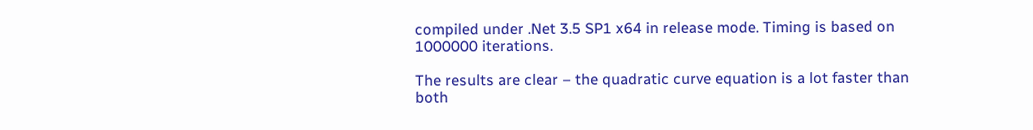compiled under .Net 3.5 SP1 x64 in release mode. Timing is based on 1000000 iterations.

The results are clear – the quadratic curve equation is a lot faster than both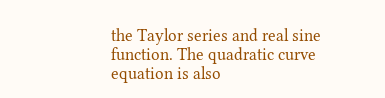the Taylor series and real sine function. The quadratic curve equation is also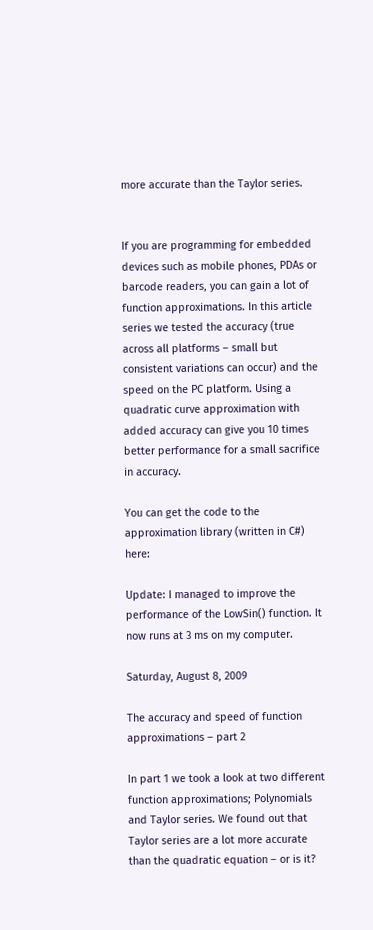more accurate than the Taylor series.


If you are programming for embedded devices such as mobile phones, PDAs or barcode readers, you can gain a lot of function approximations. In this article series we tested the accuracy (true across all platforms – small but consistent variations can occur) and the speed on the PC platform. Using a quadratic curve approximation with added accuracy can give you 10 times better performance for a small sacrifice in accuracy.

You can get the code to the approximation library (written in C#) here:

Update: I managed to improve the performance of the LowSin() function. It now runs at 3 ms on my computer.

Saturday, August 8, 2009

The accuracy and speed of function approximations – part 2

In part 1 we took a look at two different function approximations; Polynomials and Taylor series. We found out that Taylor series are a lot more accurate than the quadratic equation – or is it?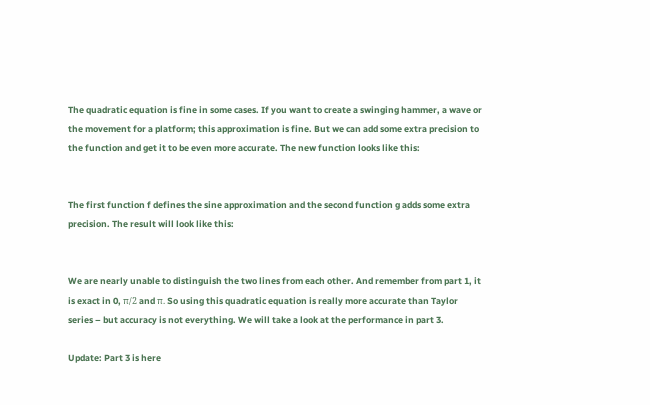The quadratic equation is fine in some cases. If you want to create a swinging hammer, a wave or the movement for a platform; this approximation is fine. But we can add some extra precision to the function and get it to be even more accurate. The new function looks like this:


The first function f defines the sine approximation and the second function g adds some extra precision. The result will look like this:


We are nearly unable to distinguish the two lines from each other. And remember from part 1, it is exact in 0, π/2 and π. So using this quadratic equation is really more accurate than Taylor series – but accuracy is not everything. We will take a look at the performance in part 3.

Update: Part 3 is here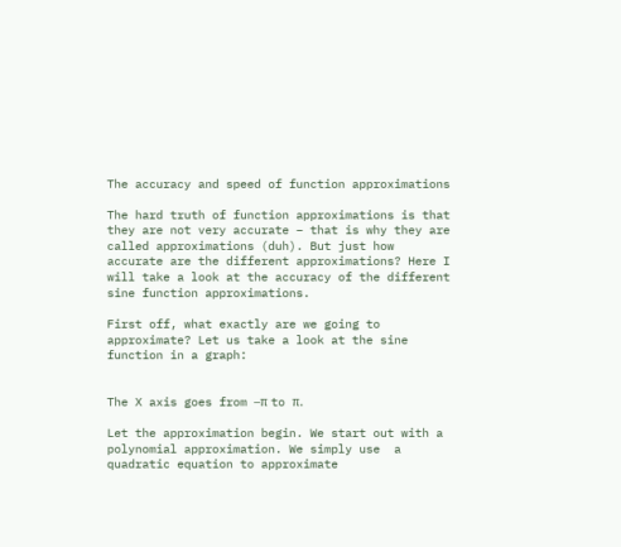The accuracy and speed of function approximations

The hard truth of function approximations is that they are not very accurate – that is why they are called approximations (duh). But just how accurate are the different approximations? Here I will take a look at the accuracy of the different sine function approximations.

First off, what exactly are we going to approximate? Let us take a look at the sine function in a graph:


The X axis goes from –π to π.

Let the approximation begin. We start out with a polynomial approximation. We simply use  a quadratic equation to approximate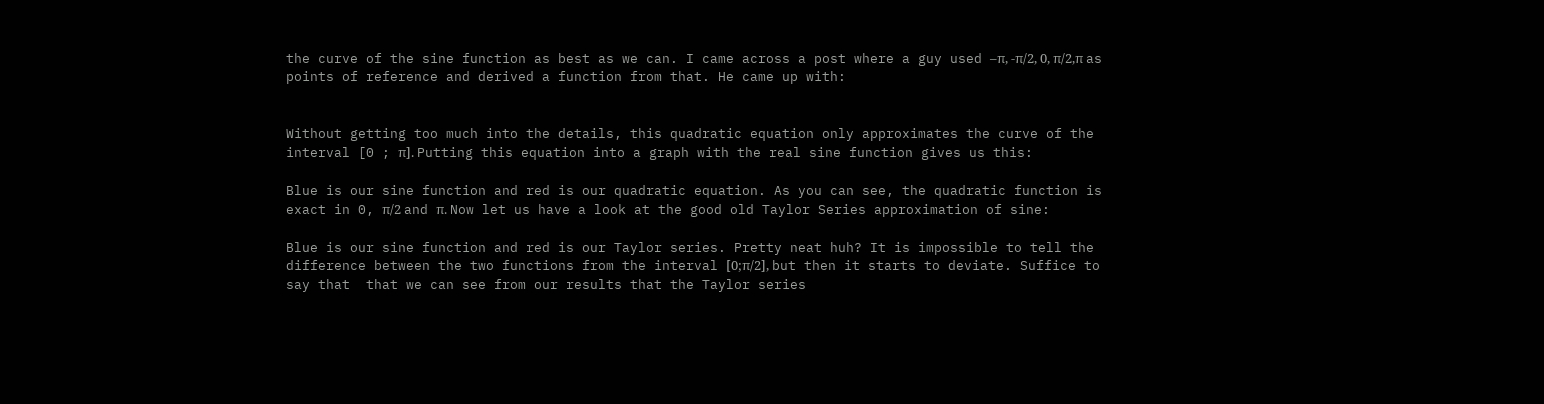the curve of the sine function as best as we can. I came across a post where a guy used –π, -π/2, 0, π/2,π as points of reference and derived a function from that. He came up with:


Without getting too much into the details, this quadratic equation only approximates the curve of the interval [0 ; π]. Putting this equation into a graph with the real sine function gives us this:

Blue is our sine function and red is our quadratic equation. As you can see, the quadratic function is exact in 0, π/2 and π. Now let us have a look at the good old Taylor Series approximation of sine:

Blue is our sine function and red is our Taylor series. Pretty neat huh? It is impossible to tell the difference between the two functions from the interval [0;π/2], but then it starts to deviate. Suffice to say that  that we can see from our results that the Taylor series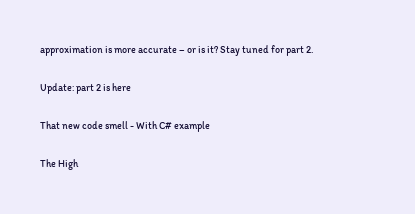approximation is more accurate – or is it? Stay tuned for part 2.

Update: part 2 is here

That new code smell - With C# example

The High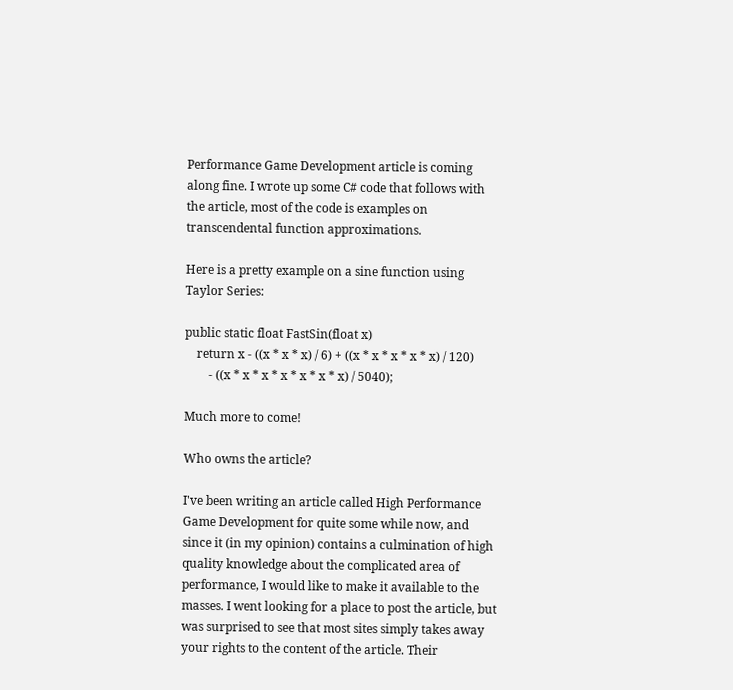Performance Game Development article is coming along fine. I wrote up some C# code that follows with the article, most of the code is examples on transcendental function approximations.

Here is a pretty example on a sine function using Taylor Series:

public static float FastSin(float x)
    return x - ((x * x * x) / 6) + ((x * x * x * x * x) / 120)
        - ((x * x * x * x * x * x * x) / 5040);

Much more to come!

Who owns the article?

I've been writing an article called High Performance Game Development for quite some while now, and since it (in my opinion) contains a culmination of high quality knowledge about the complicated area of performance, I would like to make it available to the masses. I went looking for a place to post the article, but was surprised to see that most sites simply takes away your rights to the content of the article. Their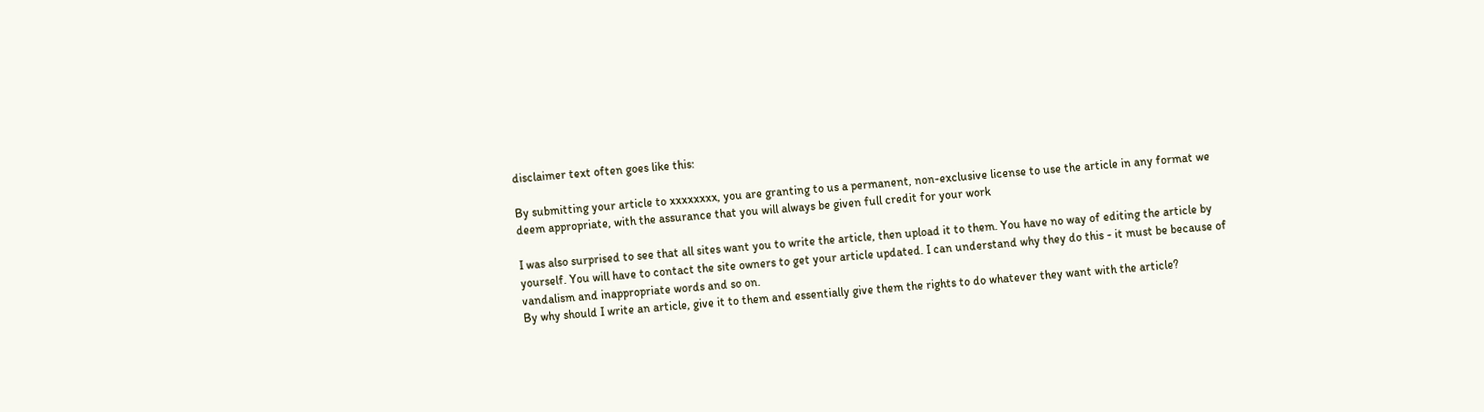disclaimer text often goes like this:

By submitting your article to xxxxxxxx, you are granting to us a permanent, non-exclusive license to use the article in any format we deem appropriate, with the assurance that you will always be given full credit for your work

I was also surprised to see that all sites want you to write the article, then upload it to them. You have no way of editing the article by yourself. You will have to contact the site owners to get your article updated. I can understand why they do this - it must be because of vandalism and inappropriate words and so on.
By why should I write an article, give it to them and essentially give them the rights to do whatever they want with the article?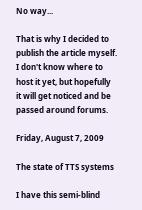No way...

That is why I decided to publish the article myself. I don't know where to host it yet, but hopefully it will get noticed and be passed around forums.

Friday, August 7, 2009

The state of TTS systems

I have this semi-blind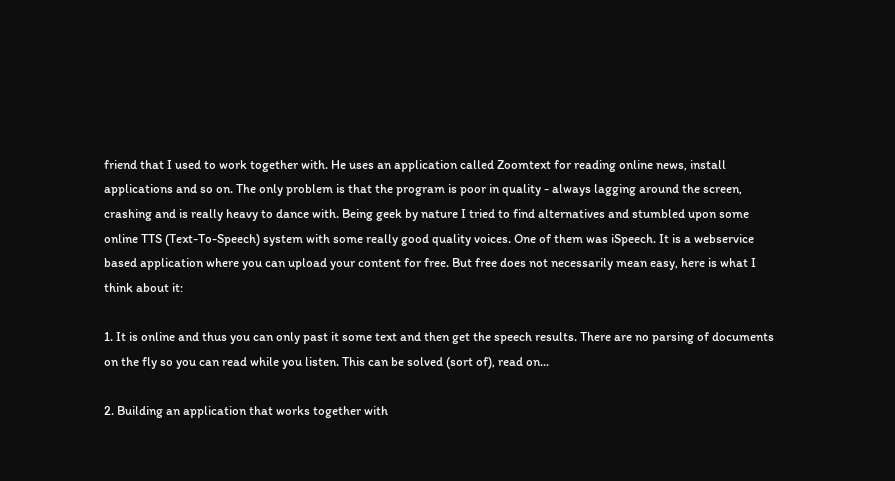friend that I used to work together with. He uses an application called Zoomtext for reading online news, install applications and so on. The only problem is that the program is poor in quality - always lagging around the screen, crashing and is really heavy to dance with. Being geek by nature I tried to find alternatives and stumbled upon some online TTS (Text-To-Speech) system with some really good quality voices. One of them was iSpeech. It is a webservice based application where you can upload your content for free. But free does not necessarily mean easy, here is what I think about it:

1. It is online and thus you can only past it some text and then get the speech results. There are no parsing of documents on the fly so you can read while you listen. This can be solved (sort of), read on...

2. Building an application that works together with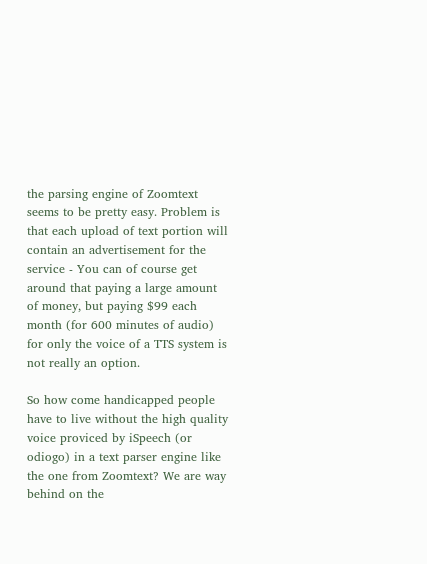the parsing engine of Zoomtext seems to be pretty easy. Problem is that each upload of text portion will contain an advertisement for the service - You can of course get around that paying a large amount of money, but paying $99 each month (for 600 minutes of audio) for only the voice of a TTS system is not really an option.

So how come handicapped people have to live without the high quality voice proviced by iSpeech (or odiogo) in a text parser engine like the one from Zoomtext? We are way behind on the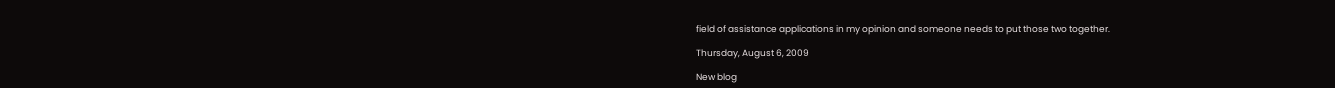field of assistance applications in my opinion and someone needs to put those two together.

Thursday, August 6, 2009

New blog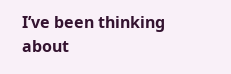I’ve been thinking about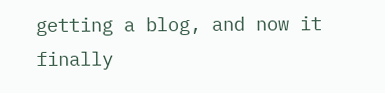getting a blog, and now it finally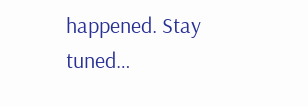happened. Stay tuned…